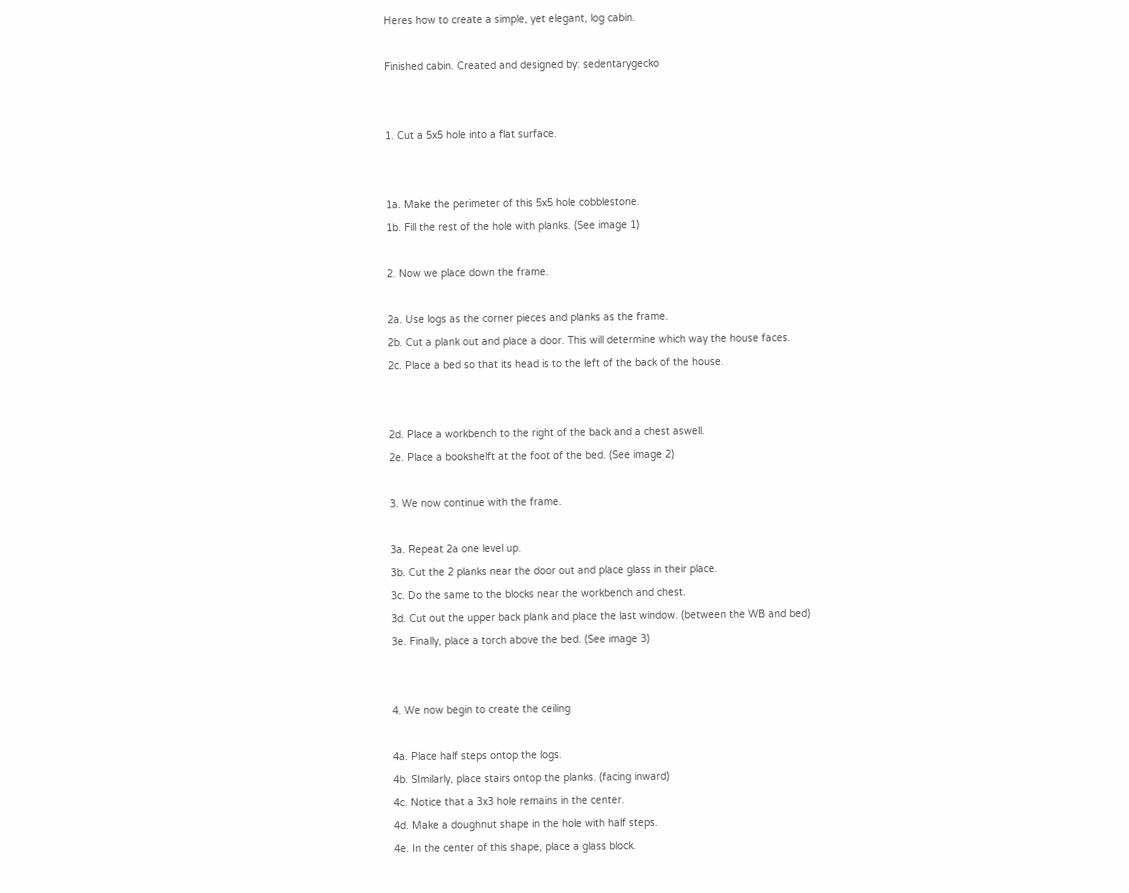Heres how to create a simple, yet elegant, log cabin.

Finished cabin. Created and designed by: sedentarygecko


1. Cut a 5x5 hole into a flat surface.


1a. Make the perimeter of this 5x5 hole cobblestone.
1b. Fill the rest of the hole with planks. (See image 1)

2. Now we place down the frame.

2a. Use logs as the corner pieces and planks as the frame.
2b. Cut a plank out and place a door. This will determine which way the house faces.
2c. Place a bed so that its head is to the left of the back of the house.


2d. Place a workbench to the right of the back and a chest aswell.
2e. Place a bookshelft at the foot of the bed. (See image 2)

3. We now continue with the frame.

3a. Repeat 2a one level up.
3b. Cut the 2 planks near the door out and place glass in their place.
3c. Do the same to the blocks near the workbench and chest.
3d. Cut out the upper back plank and place the last window. (between the WB and bed)
3e. Finally, place a torch above the bed. (See image 3)


4. We now begin to create the ceiling

4a. Place half steps ontop the logs.
4b. SImilarly, place stairs ontop the planks. (facing inward)
4c. Notice that a 3x3 hole remains in the center.
4d. Make a doughnut shape in the hole with half steps.
4e. In the center of this shape, place a glass block.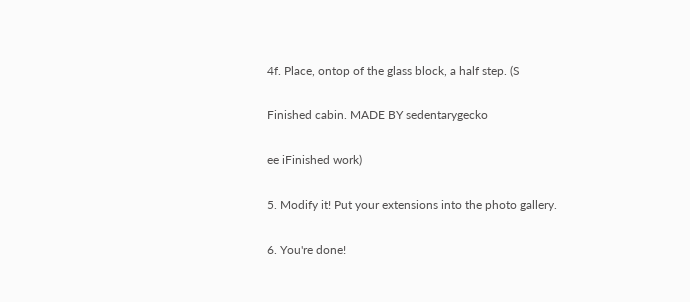4f. Place, ontop of the glass block, a half step. (S

Finished cabin. MADE BY sedentarygecko

ee iFinished work)

5. Modify it! Put your extensions into the photo gallery.

6. You're done!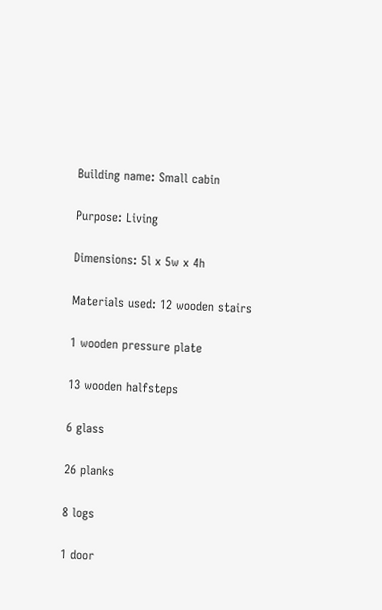Building name: Small cabin

Purpose: Living

Dimensions: 5l x 5w x 4h

Materials used: 12 wooden stairs

1 wooden pressure plate

13 wooden halfsteps

6 glass

26 planks

8 logs

1 door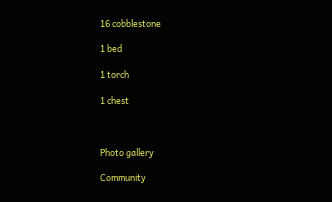16 cobblestone

1 bed

1 torch

1 chest



Photo gallery

Community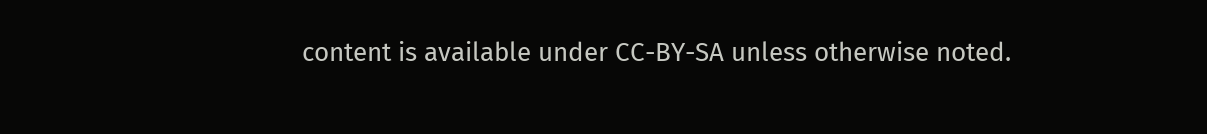content is available under CC-BY-SA unless otherwise noted.